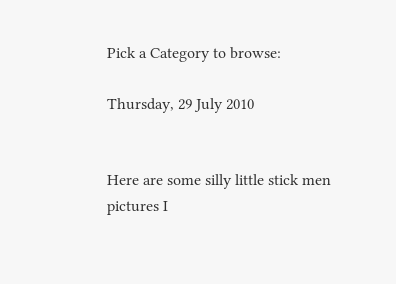Pick a Category to browse:

Thursday, 29 July 2010


Here are some silly little stick men pictures I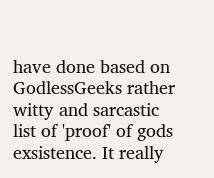have done based on GodlessGeeks rather witty and sarcastic list of 'proof' of gods exsistence. It really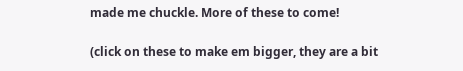made me chuckle. More of these to come!

(click on these to make em bigger, they are a bit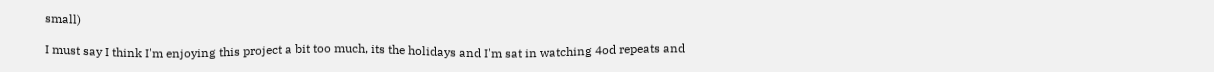small)

I must say I think I'm enjoying this project a bit too much, its the holidays and I'm sat in watching 4od repeats and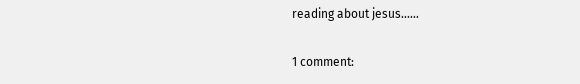reading about jesus......

1 comment: